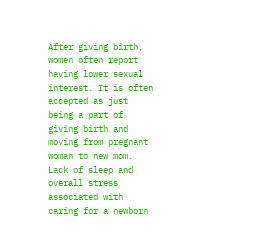After giving birth, women often report having lower sexual interest. It is often accepted as just being a part of giving birth and moving from pregnant woman to new mom. Lack of sleep and overall stress associated with caring for a newborn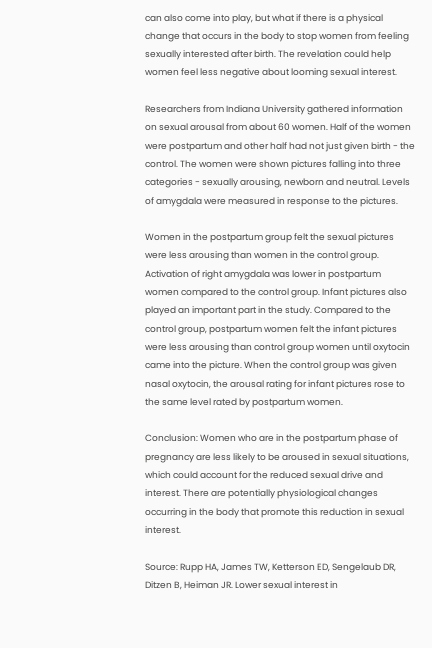can also come into play, but what if there is a physical change that occurs in the body to stop women from feeling sexually interested after birth. The revelation could help women feel less negative about looming sexual interest.

Researchers from Indiana University gathered information on sexual arousal from about 60 women. Half of the women were postpartum and other half had not just given birth - the control. The women were shown pictures falling into three categories - sexually arousing, newborn and neutral. Levels of amygdala were measured in response to the pictures.

Women in the postpartum group felt the sexual pictures were less arousing than women in the control group. Activation of right amygdala was lower in postpartum women compared to the control group. Infant pictures also played an important part in the study. Compared to the control group, postpartum women felt the infant pictures were less arousing than control group women until oxytocin came into the picture. When the control group was given nasal oxytocin, the arousal rating for infant pictures rose to the same level rated by postpartum women.

Conclusion: Women who are in the postpartum phase of pregnancy are less likely to be aroused in sexual situations, which could account for the reduced sexual drive and interest. There are potentially physiological changes occurring in the body that promote this reduction in sexual interest.

Source: Rupp HA, James TW, Ketterson ED, Sengelaub DR, Ditzen B, Heiman JR. Lower sexual interest in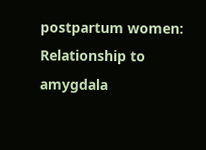postpartum women: Relationship to amygdala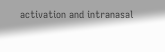activation and intranasal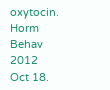oxytocin. Horm Behav 2012 Oct 18.